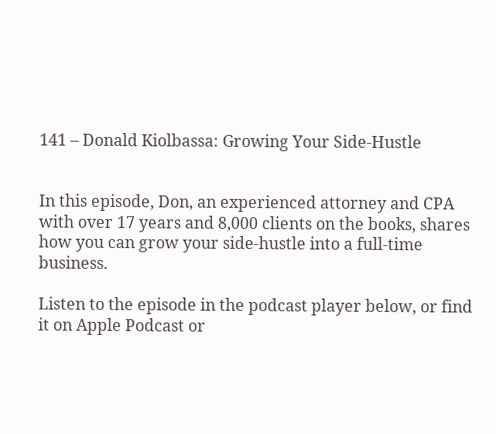141 – Donald Kiolbassa: Growing Your Side-Hustle


In this episode, Don, an experienced attorney and CPA with over 17 years and 8,000 clients on the books, shares how you can grow your side-hustle into a full-time business.

Listen to the episode in the podcast player below, or find it on Apple Podcast or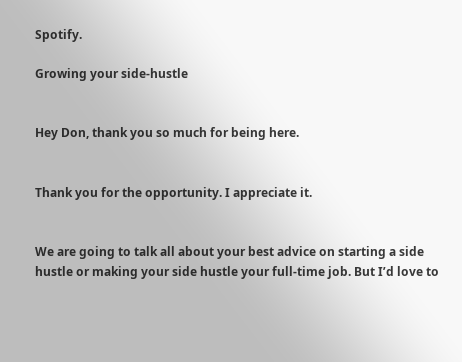Spotify.

Growing your side-hustle


Hey Don, thank you so much for being here.


Thank you for the opportunity. I appreciate it.


We are going to talk all about your best advice on starting a side hustle or making your side hustle your full-time job. But I’d love to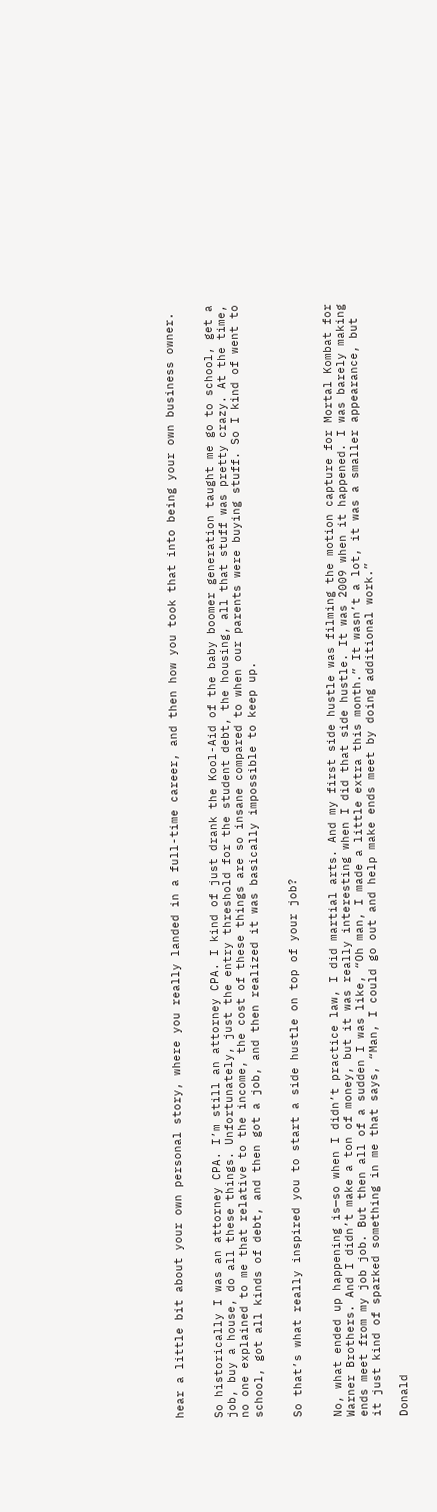hear a little bit about your own personal story, where you really landed in a full-time career, and then how you took that into being your own business owner.


So historically I was an attorney CPA. I’m still an attorney CPA. I kind of just drank the Kool-Aid of the baby boomer generation taught me go to school, get a job, buy a house, do all these things. Unfortunately, just the entry threshold for the student debt, the housing, all that stuff was pretty crazy. At the time, no one explained to me that relative to the income, the cost of these things are so insane compared to when our parents were buying stuff. So I kind of went to school, got all kinds of debt, and then got a job, and then realized it was basically impossible to keep up.


So that’s what really inspired you to start a side hustle on top of your job?


No, what ended up happening is—so when I didn’t practice law, I did martial arts. And my first side hustle was filming the motion capture for Mortal Kombat for Warner Brothers. And I didn’t make a ton of money, but it was really interesting when I did that side hustle. It was 2009 when it happened. I was barely making ends meet from my job job. But then all of a sudden I was like, “Oh man, I made a little extra this month.” It wasn’t a lot, it was a smaller appearance, but it just kind of sparked something in me that says, “Man, I could go out and help make ends meet by doing additional work.”

Donald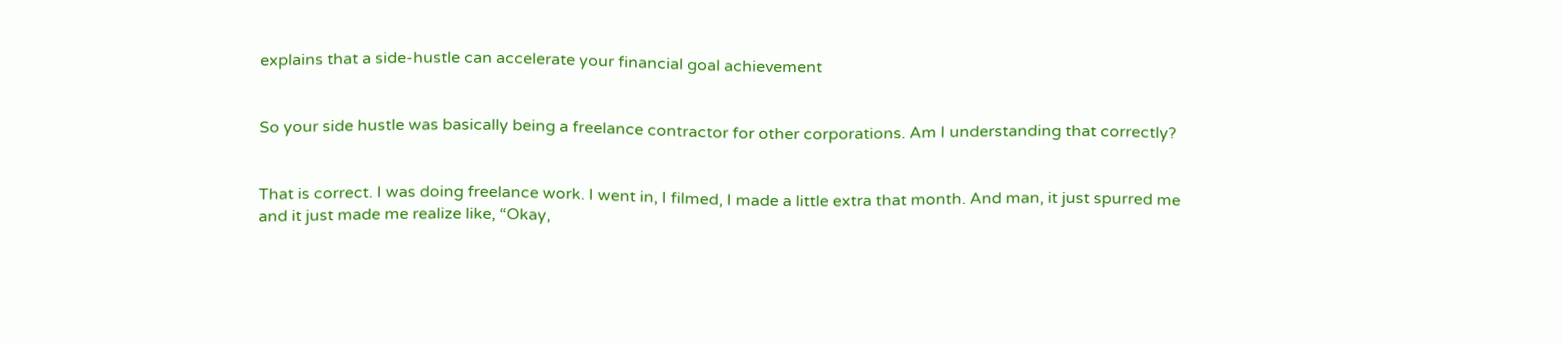explains that a side-hustle can accelerate your financial goal achievement


So your side hustle was basically being a freelance contractor for other corporations. Am I understanding that correctly?


That is correct. I was doing freelance work. I went in, I filmed, I made a little extra that month. And man, it just spurred me and it just made me realize like, “Okay,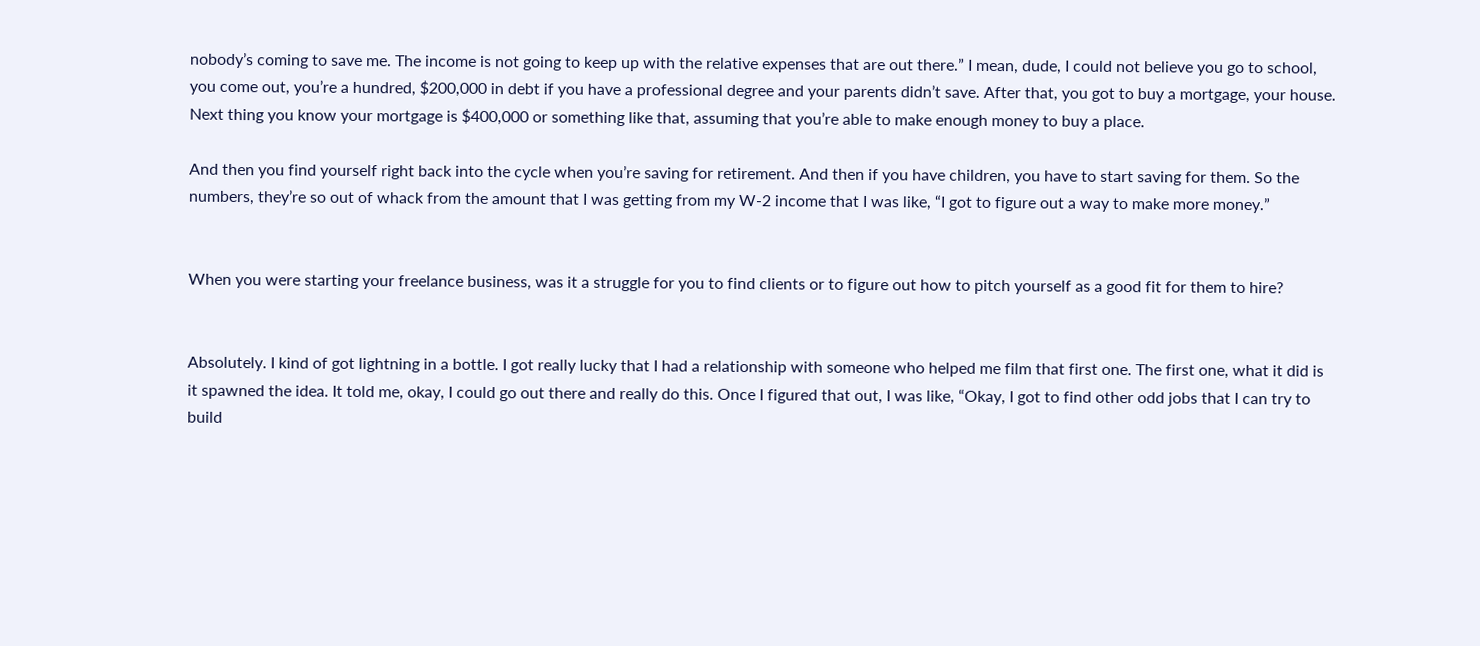nobody’s coming to save me. The income is not going to keep up with the relative expenses that are out there.” I mean, dude, I could not believe you go to school, you come out, you’re a hundred, $200,000 in debt if you have a professional degree and your parents didn’t save. After that, you got to buy a mortgage, your house. Next thing you know your mortgage is $400,000 or something like that, assuming that you’re able to make enough money to buy a place.

And then you find yourself right back into the cycle when you’re saving for retirement. And then if you have children, you have to start saving for them. So the numbers, they’re so out of whack from the amount that I was getting from my W-2 income that I was like, “I got to figure out a way to make more money.”


When you were starting your freelance business, was it a struggle for you to find clients or to figure out how to pitch yourself as a good fit for them to hire?


Absolutely. I kind of got lightning in a bottle. I got really lucky that I had a relationship with someone who helped me film that first one. The first one, what it did is it spawned the idea. It told me, okay, I could go out there and really do this. Once I figured that out, I was like, “Okay, I got to find other odd jobs that I can try to build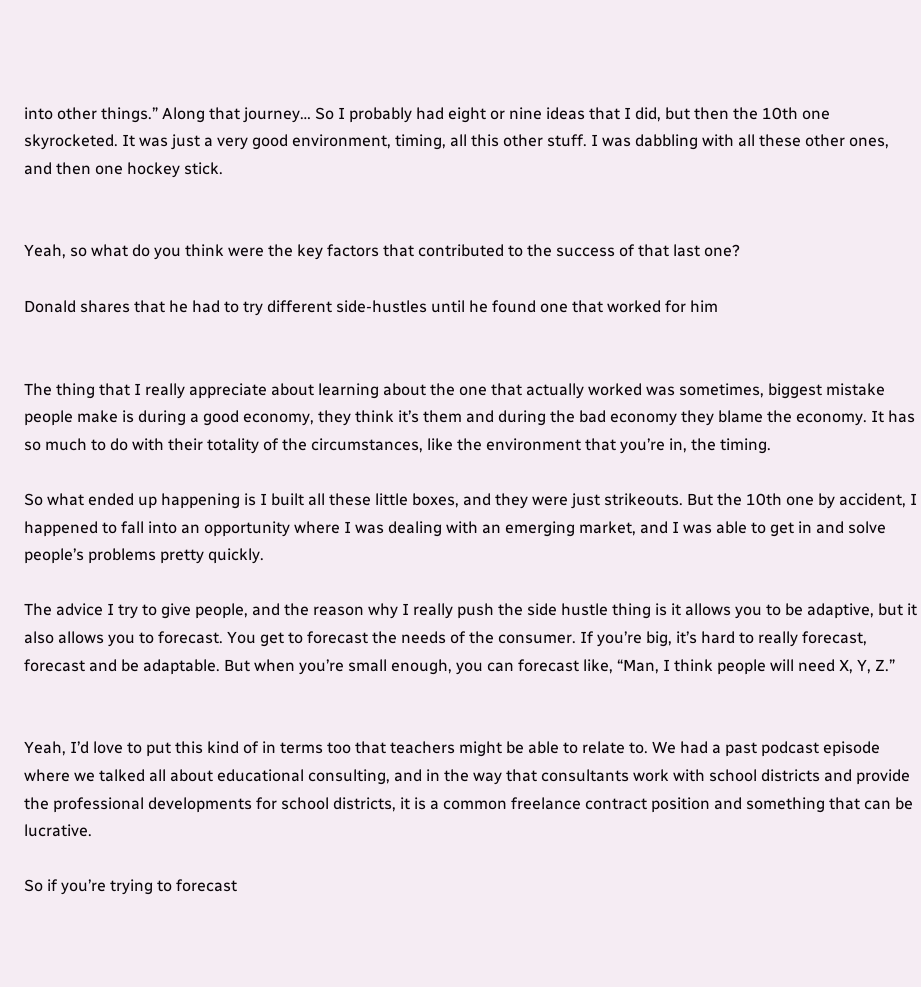into other things.” Along that journey… So I probably had eight or nine ideas that I did, but then the 10th one skyrocketed. It was just a very good environment, timing, all this other stuff. I was dabbling with all these other ones, and then one hockey stick.


Yeah, so what do you think were the key factors that contributed to the success of that last one?

Donald shares that he had to try different side-hustles until he found one that worked for him


The thing that I really appreciate about learning about the one that actually worked was sometimes, biggest mistake people make is during a good economy, they think it’s them and during the bad economy they blame the economy. It has so much to do with their totality of the circumstances, like the environment that you’re in, the timing.

So what ended up happening is I built all these little boxes, and they were just strikeouts. But the 10th one by accident, I happened to fall into an opportunity where I was dealing with an emerging market, and I was able to get in and solve people’s problems pretty quickly.

The advice I try to give people, and the reason why I really push the side hustle thing is it allows you to be adaptive, but it also allows you to forecast. You get to forecast the needs of the consumer. If you’re big, it’s hard to really forecast, forecast and be adaptable. But when you’re small enough, you can forecast like, “Man, I think people will need X, Y, Z.”


Yeah, I’d love to put this kind of in terms too that teachers might be able to relate to. We had a past podcast episode where we talked all about educational consulting, and in the way that consultants work with school districts and provide the professional developments for school districts, it is a common freelance contract position and something that can be lucrative.

So if you’re trying to forecast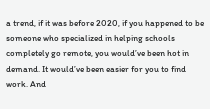a trend, if it was before 2020, if you happened to be someone who specialized in helping schools completely go remote, you would’ve been hot in demand. It would’ve been easier for you to find work. And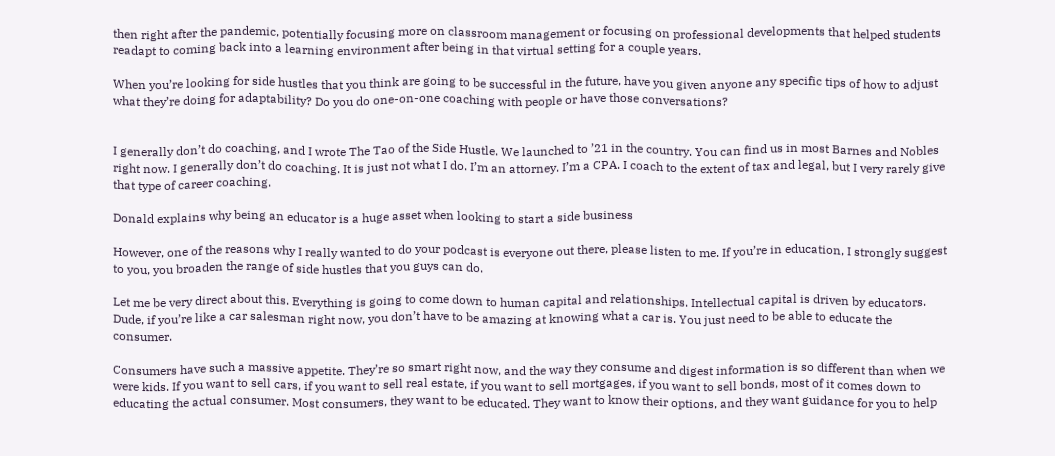then right after the pandemic, potentially focusing more on classroom management or focusing on professional developments that helped students readapt to coming back into a learning environment after being in that virtual setting for a couple years.

When you’re looking for side hustles that you think are going to be successful in the future, have you given anyone any specific tips of how to adjust what they’re doing for adaptability? Do you do one-on-one coaching with people or have those conversations?


I generally don’t do coaching, and I wrote The Tao of the Side Hustle. We launched to ’21 in the country. You can find us in most Barnes and Nobles right now. I generally don’t do coaching. It is just not what I do. I’m an attorney. I’m a CPA. I coach to the extent of tax and legal, but I very rarely give that type of career coaching.

Donald explains why being an educator is a huge asset when looking to start a side business

However, one of the reasons why I really wanted to do your podcast is everyone out there, please listen to me. If you’re in education, I strongly suggest to you, you broaden the range of side hustles that you guys can do.

Let me be very direct about this. Everything is going to come down to human capital and relationships. Intellectual capital is driven by educators. Dude, if you’re like a car salesman right now, you don’t have to be amazing at knowing what a car is. You just need to be able to educate the consumer.

Consumers have such a massive appetite. They’re so smart right now, and the way they consume and digest information is so different than when we were kids. If you want to sell cars, if you want to sell real estate, if you want to sell mortgages, if you want to sell bonds, most of it comes down to educating the actual consumer. Most consumers, they want to be educated. They want to know their options, and they want guidance for you to help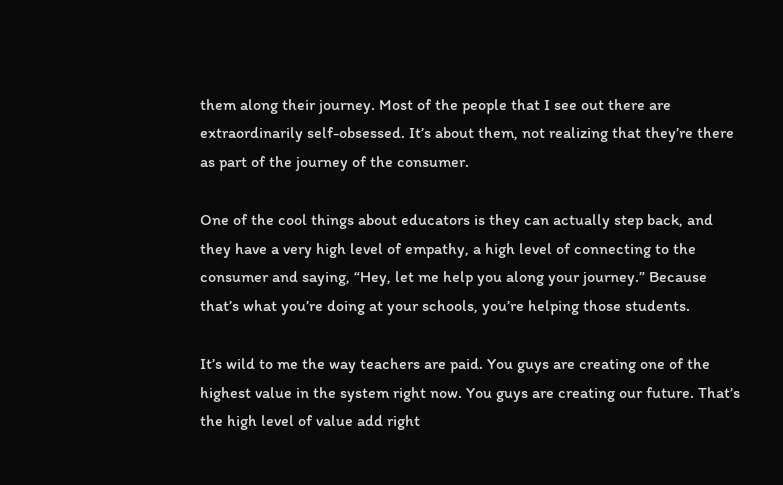them along their journey. Most of the people that I see out there are extraordinarily self-obsessed. It’s about them, not realizing that they’re there as part of the journey of the consumer.

One of the cool things about educators is they can actually step back, and they have a very high level of empathy, a high level of connecting to the consumer and saying, “Hey, let me help you along your journey.” Because that’s what you’re doing at your schools, you’re helping those students.

It’s wild to me the way teachers are paid. You guys are creating one of the highest value in the system right now. You guys are creating our future. That’s the high level of value add right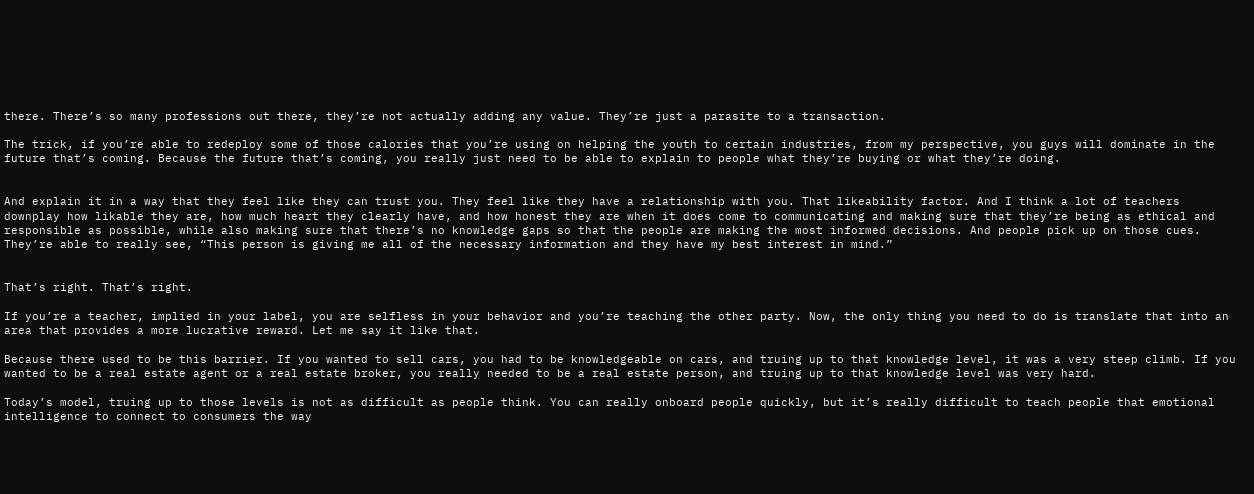there. There’s so many professions out there, they’re not actually adding any value. They’re just a parasite to a transaction.

The trick, if you’re able to redeploy some of those calories that you’re using on helping the youth to certain industries, from my perspective, you guys will dominate in the future that’s coming. Because the future that’s coming, you really just need to be able to explain to people what they’re buying or what they’re doing.


And explain it in a way that they feel like they can trust you. They feel like they have a relationship with you. That likeability factor. And I think a lot of teachers downplay how likable they are, how much heart they clearly have, and how honest they are when it does come to communicating and making sure that they’re being as ethical and responsible as possible, while also making sure that there’s no knowledge gaps so that the people are making the most informed decisions. And people pick up on those cues. They’re able to really see, “This person is giving me all of the necessary information and they have my best interest in mind.”


That’s right. That’s right.

If you’re a teacher, implied in your label, you are selfless in your behavior and you’re teaching the other party. Now, the only thing you need to do is translate that into an area that provides a more lucrative reward. Let me say it like that.

Because there used to be this barrier. If you wanted to sell cars, you had to be knowledgeable on cars, and truing up to that knowledge level, it was a very steep climb. If you wanted to be a real estate agent or a real estate broker, you really needed to be a real estate person, and truing up to that knowledge level was very hard.

Today’s model, truing up to those levels is not as difficult as people think. You can really onboard people quickly, but it’s really difficult to teach people that emotional intelligence to connect to consumers the way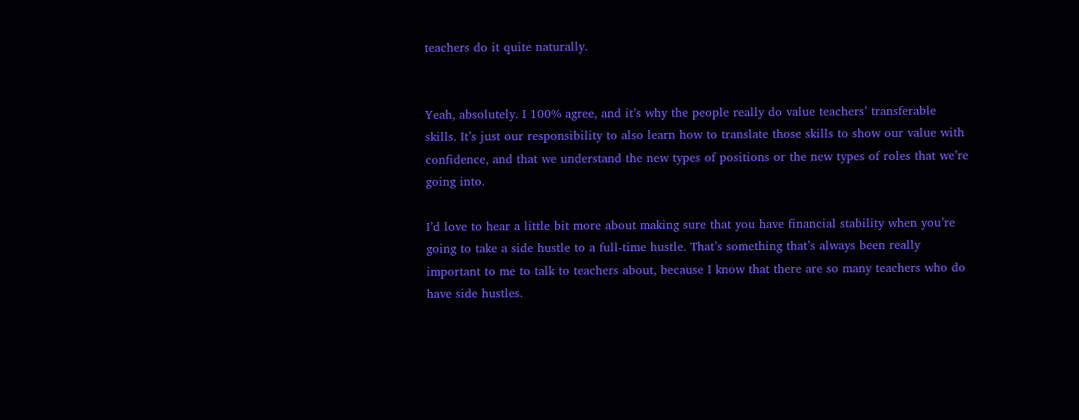teachers do it quite naturally.


Yeah, absolutely. I 100% agree, and it’s why the people really do value teachers’ transferable skills. It’s just our responsibility to also learn how to translate those skills to show our value with confidence, and that we understand the new types of positions or the new types of roles that we’re going into.

I’d love to hear a little bit more about making sure that you have financial stability when you’re going to take a side hustle to a full-time hustle. That’s something that’s always been really important to me to talk to teachers about, because I know that there are so many teachers who do have side hustles.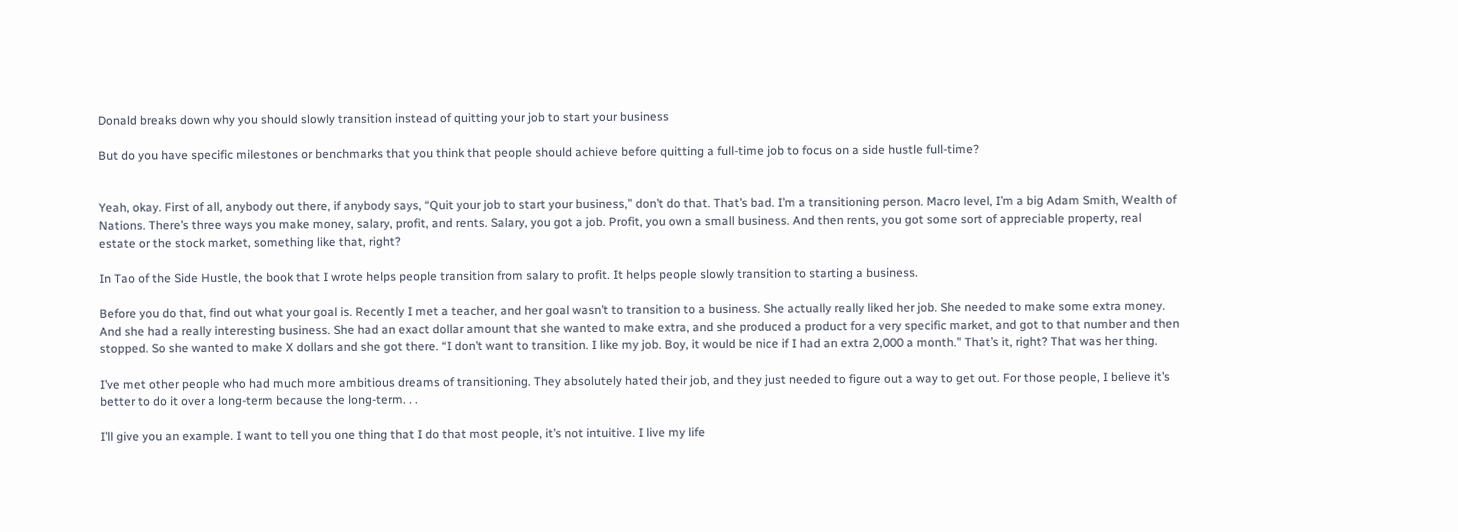Donald breaks down why you should slowly transition instead of quitting your job to start your business

But do you have specific milestones or benchmarks that you think that people should achieve before quitting a full-time job to focus on a side hustle full-time?


Yeah, okay. First of all, anybody out there, if anybody says, “Quit your job to start your business,” don’t do that. That’s bad. I’m a transitioning person. Macro level, I’m a big Adam Smith, Wealth of Nations. There’s three ways you make money, salary, profit, and rents. Salary, you got a job. Profit, you own a small business. And then rents, you got some sort of appreciable property, real estate or the stock market, something like that, right?

In Tao of the Side Hustle, the book that I wrote helps people transition from salary to profit. It helps people slowly transition to starting a business.

Before you do that, find out what your goal is. Recently I met a teacher, and her goal wasn’t to transition to a business. She actually really liked her job. She needed to make some extra money. And she had a really interesting business. She had an exact dollar amount that she wanted to make extra, and she produced a product for a very specific market, and got to that number and then stopped. So she wanted to make X dollars and she got there. “I don’t want to transition. I like my job. Boy, it would be nice if I had an extra 2,000 a month.” That’s it, right? That was her thing.

I’ve met other people who had much more ambitious dreams of transitioning. They absolutely hated their job, and they just needed to figure out a way to get out. For those people, I believe it’s better to do it over a long-term because the long-term. . .

I’ll give you an example. I want to tell you one thing that I do that most people, it’s not intuitive. I live my life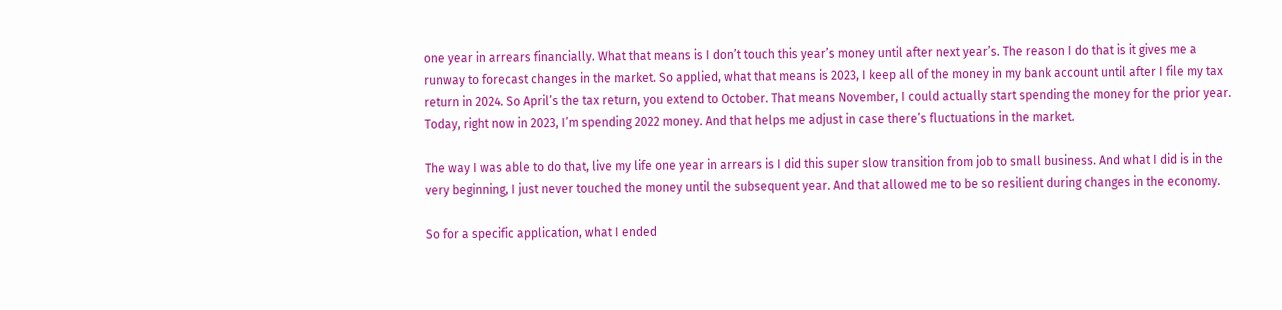one year in arrears financially. What that means is I don’t touch this year’s money until after next year’s. The reason I do that is it gives me a runway to forecast changes in the market. So applied, what that means is 2023, I keep all of the money in my bank account until after I file my tax return in 2024. So April’s the tax return, you extend to October. That means November, I could actually start spending the money for the prior year. Today, right now in 2023, I’m spending 2022 money. And that helps me adjust in case there’s fluctuations in the market.

The way I was able to do that, live my life one year in arrears is I did this super slow transition from job to small business. And what I did is in the very beginning, I just never touched the money until the subsequent year. And that allowed me to be so resilient during changes in the economy.

So for a specific application, what I ended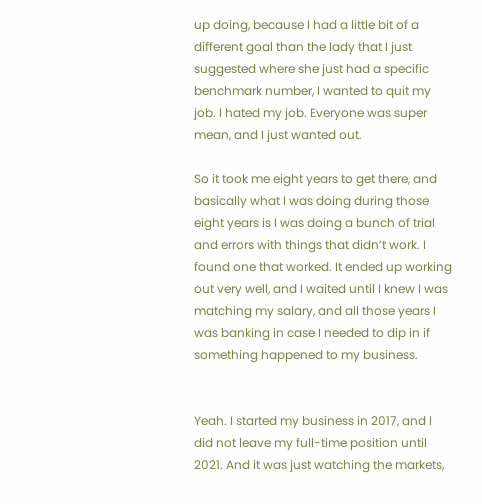up doing, because I had a little bit of a different goal than the lady that I just suggested where she just had a specific benchmark number, I wanted to quit my job. I hated my job. Everyone was super mean, and I just wanted out.

So it took me eight years to get there, and basically what I was doing during those eight years is I was doing a bunch of trial and errors with things that didn’t work. I found one that worked. It ended up working out very well, and I waited until I knew I was matching my salary, and all those years I was banking in case I needed to dip in if something happened to my business.


Yeah. I started my business in 2017, and I did not leave my full-time position until 2021. And it was just watching the markets,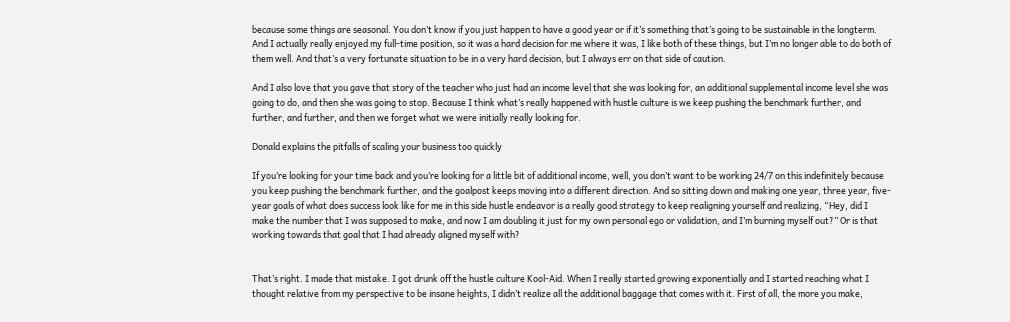because some things are seasonal. You don’t know if you just happen to have a good year or if it’s something that’s going to be sustainable in the longterm. And I actually really enjoyed my full-time position, so it was a hard decision for me where it was, I like both of these things, but I’m no longer able to do both of them well. And that’s a very fortunate situation to be in a very hard decision, but I always err on that side of caution.

And I also love that you gave that story of the teacher who just had an income level that she was looking for, an additional supplemental income level she was going to do, and then she was going to stop. Because I think what’s really happened with hustle culture is we keep pushing the benchmark further, and further, and further, and then we forget what we were initially really looking for.

Donald explains the pitfalls of scaling your business too quickly

If you’re looking for your time back and you’re looking for a little bit of additional income, well, you don’t want to be working 24/7 on this indefinitely because you keep pushing the benchmark further, and the goalpost keeps moving into a different direction. And so sitting down and making one year, three year, five-year goals of what does success look like for me in this side hustle endeavor is a really good strategy to keep realigning yourself and realizing, “Hey, did I make the number that I was supposed to make, and now I am doubling it just for my own personal ego or validation, and I’m burning myself out?” Or is that working towards that goal that I had already aligned myself with?


That’s right. I made that mistake. I got drunk off the hustle culture Kool-Aid. When I really started growing exponentially and I started reaching what I thought relative from my perspective to be insane heights, I didn’t realize all the additional baggage that comes with it. First of all, the more you make,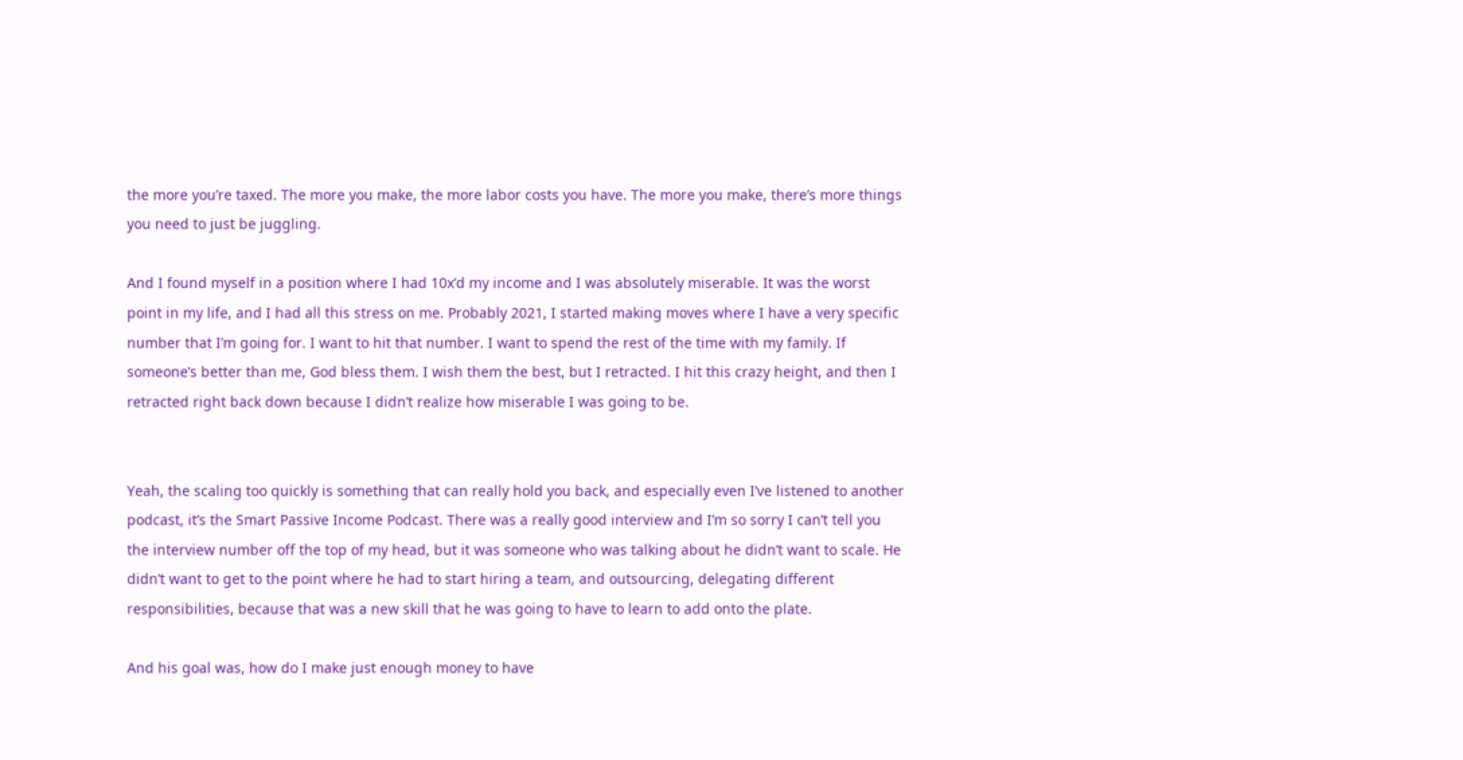the more you’re taxed. The more you make, the more labor costs you have. The more you make, there’s more things you need to just be juggling.

And I found myself in a position where I had 10x’d my income and I was absolutely miserable. It was the worst point in my life, and I had all this stress on me. Probably 2021, I started making moves where I have a very specific number that I’m going for. I want to hit that number. I want to spend the rest of the time with my family. If someone’s better than me, God bless them. I wish them the best, but I retracted. I hit this crazy height, and then I retracted right back down because I didn’t realize how miserable I was going to be.


Yeah, the scaling too quickly is something that can really hold you back, and especially even I’ve listened to another podcast, it’s the Smart Passive Income Podcast. There was a really good interview and I’m so sorry I can’t tell you the interview number off the top of my head, but it was someone who was talking about he didn’t want to scale. He didn’t want to get to the point where he had to start hiring a team, and outsourcing, delegating different responsibilities, because that was a new skill that he was going to have to learn to add onto the plate.

And his goal was, how do I make just enough money to have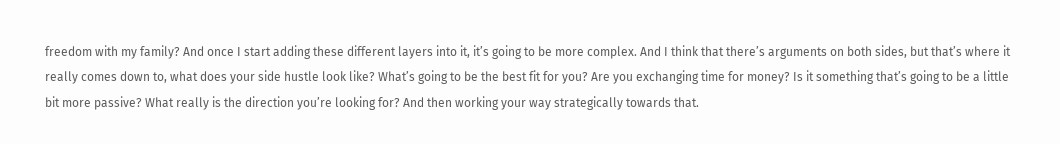freedom with my family? And once I start adding these different layers into it, it’s going to be more complex. And I think that there’s arguments on both sides, but that’s where it really comes down to, what does your side hustle look like? What’s going to be the best fit for you? Are you exchanging time for money? Is it something that’s going to be a little bit more passive? What really is the direction you’re looking for? And then working your way strategically towards that.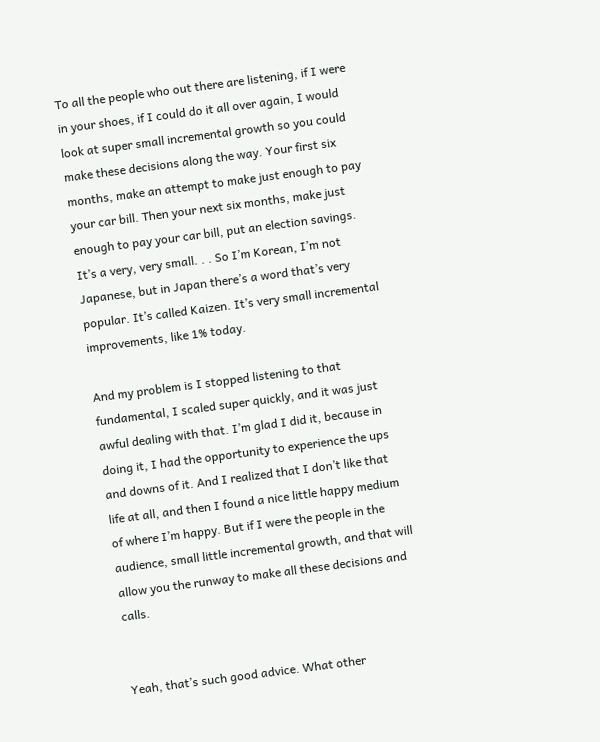To all the people who out there are listening, if I were in your shoes, if I could do it all over again, I would look at super small incremental growth so you could make these decisions along the way. Your first six months, make an attempt to make just enough to pay your car bill. Then your next six months, make just enough to pay your car bill, put an election savings. It’s a very, very small. . . So I’m Korean, I’m not Japanese, but in Japan there’s a word that’s very popular. It’s called Kaizen. It’s very small incremental improvements, like 1% today.

And my problem is I stopped listening to that fundamental, I scaled super quickly, and it was just awful dealing with that. I’m glad I did it, because in doing it, I had the opportunity to experience the ups and downs of it. And I realized that I don’t like that life at all, and then I found a nice little happy medium of where I’m happy. But if I were the people in the audience, small little incremental growth, and that will allow you the runway to make all these decisions and calls.


Yeah, that’s such good advice. What other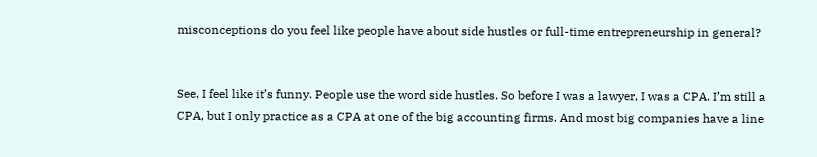misconceptions do you feel like people have about side hustles or full-time entrepreneurship in general?


See, I feel like it’s funny. People use the word side hustles. So before I was a lawyer, I was a CPA. I’m still a CPA, but I only practice as a CPA at one of the big accounting firms. And most big companies have a line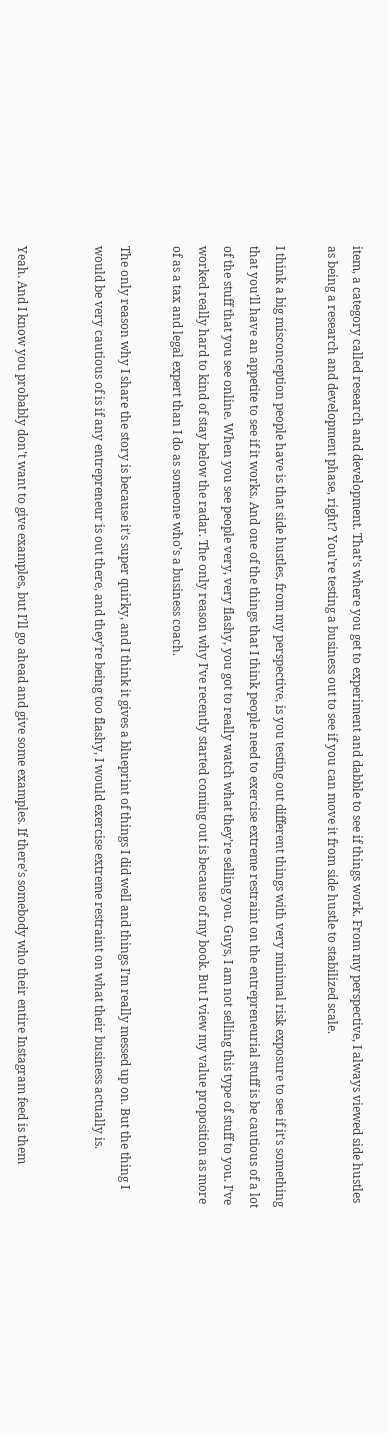item, a category called research and development. That’s where you get to experiment and dabble to see if things work. From my perspective, I always viewed side hustles as being a research and development phase, right? You’re testing a business out to see if you can move it from side hustle to stabilized scale.

I think a big misconception people have is that side hustles, from my perspective, is you testing out different things with very minimal risk exposure to see if it’s something that you’ll have an appetite to see if it works. And one of the things that I think people need to exercise extreme restraint on the entrepreneurial stuff is be cautious of a lot of the stuff that you see online. When you see people very, very flashy, you got to really watch what they’re selling you. Guys, I am not selling this type of stuff to you. I’ve worked really hard to kind of stay below the radar. The only reason why I’ve recently started coming out is because of my book. But I view my value proposition as more of as a tax and legal expert than I do as someone who’s a business coach.

The only reason why I share the story is because it’s super quirky, and I think it gives a blueprint of things I did well and things I’m really messed up on. But the thing I would be very cautious of is if any entrepreneur is out there, and they’re being too flashy, I would exercise extreme restraint on what their business actually is.


Yeah. And I know you probably don’t want to give examples, but I’ll go ahead and give some examples. If there’s somebody who their entire Instagram feed is them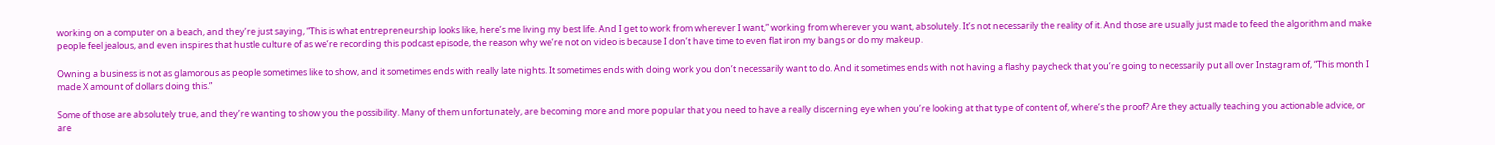working on a computer on a beach, and they’re just saying, “This is what entrepreneurship looks like, here’s me living my best life. And I get to work from wherever I want,” working from wherever you want, absolutely. It’s not necessarily the reality of it. And those are usually just made to feed the algorithm and make people feel jealous, and even inspires that hustle culture of as we’re recording this podcast episode, the reason why we’re not on video is because I don’t have time to even flat iron my bangs or do my makeup.

Owning a business is not as glamorous as people sometimes like to show, and it sometimes ends with really late nights. It sometimes ends with doing work you don’t necessarily want to do. And it sometimes ends with not having a flashy paycheck that you’re going to necessarily put all over Instagram of, “This month I made X amount of dollars doing this.”

Some of those are absolutely true, and they’re wanting to show you the possibility. Many of them unfortunately, are becoming more and more popular that you need to have a really discerning eye when you’re looking at that type of content of, where’s the proof? Are they actually teaching you actionable advice, or are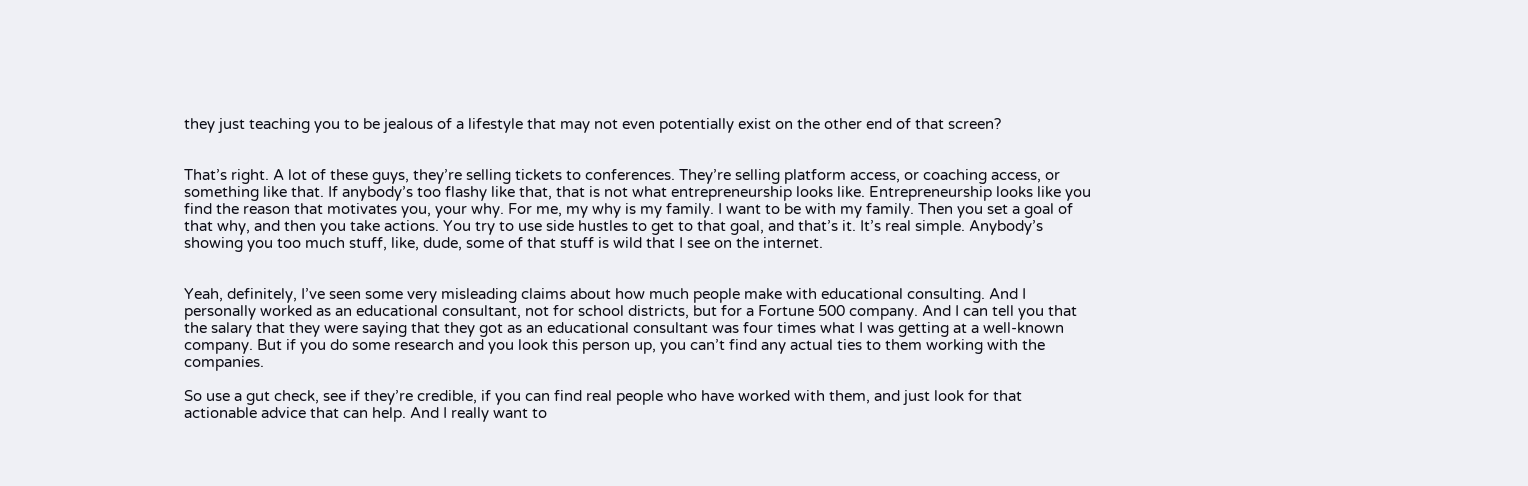they just teaching you to be jealous of a lifestyle that may not even potentially exist on the other end of that screen?


That’s right. A lot of these guys, they’re selling tickets to conferences. They’re selling platform access, or coaching access, or something like that. If anybody’s too flashy like that, that is not what entrepreneurship looks like. Entrepreneurship looks like you find the reason that motivates you, your why. For me, my why is my family. I want to be with my family. Then you set a goal of that why, and then you take actions. You try to use side hustles to get to that goal, and that’s it. It’s real simple. Anybody’s showing you too much stuff, like, dude, some of that stuff is wild that I see on the internet.


Yeah, definitely, I’ve seen some very misleading claims about how much people make with educational consulting. And I personally worked as an educational consultant, not for school districts, but for a Fortune 500 company. And I can tell you that the salary that they were saying that they got as an educational consultant was four times what I was getting at a well-known company. But if you do some research and you look this person up, you can’t find any actual ties to them working with the companies.

So use a gut check, see if they’re credible, if you can find real people who have worked with them, and just look for that actionable advice that can help. And I really want to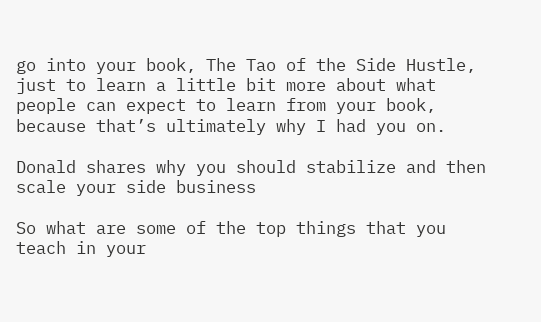go into your book, The Tao of the Side Hustle, just to learn a little bit more about what people can expect to learn from your book, because that’s ultimately why I had you on.

Donald shares why you should stabilize and then scale your side business

So what are some of the top things that you teach in your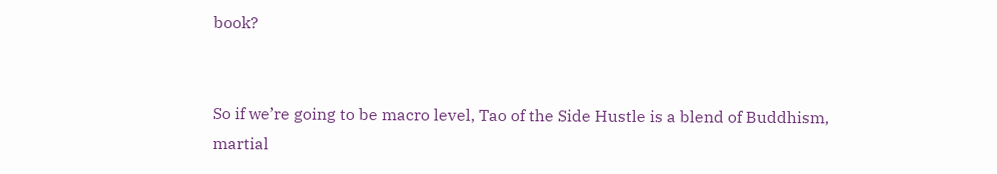book?


So if we’re going to be macro level, Tao of the Side Hustle is a blend of Buddhism, martial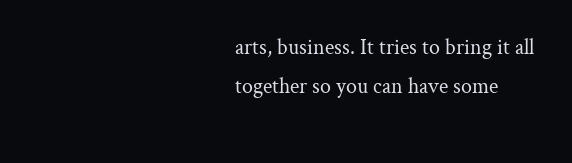arts, business. It tries to bring it all together so you can have some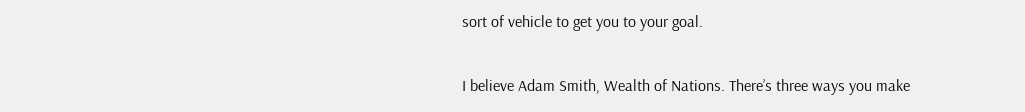sort of vehicle to get you to your goal.

I believe Adam Smith, Wealth of Nations. There’s three ways you make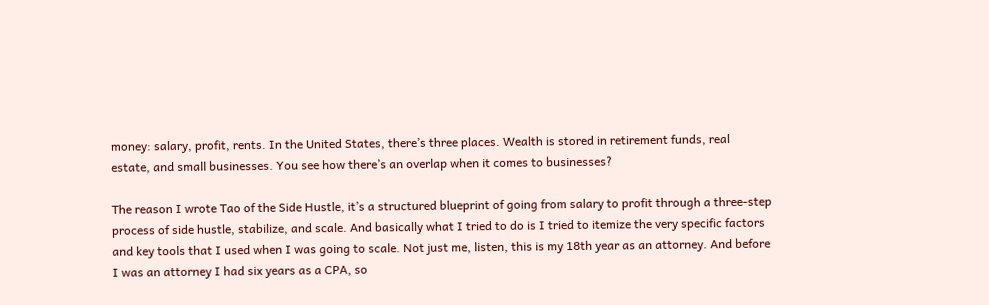money: salary, profit, rents. In the United States, there’s three places. Wealth is stored in retirement funds, real estate, and small businesses. You see how there’s an overlap when it comes to businesses?

The reason I wrote Tao of the Side Hustle, it’s a structured blueprint of going from salary to profit through a three-step process of side hustle, stabilize, and scale. And basically what I tried to do is I tried to itemize the very specific factors and key tools that I used when I was going to scale. Not just me, listen, this is my 18th year as an attorney. And before I was an attorney I had six years as a CPA, so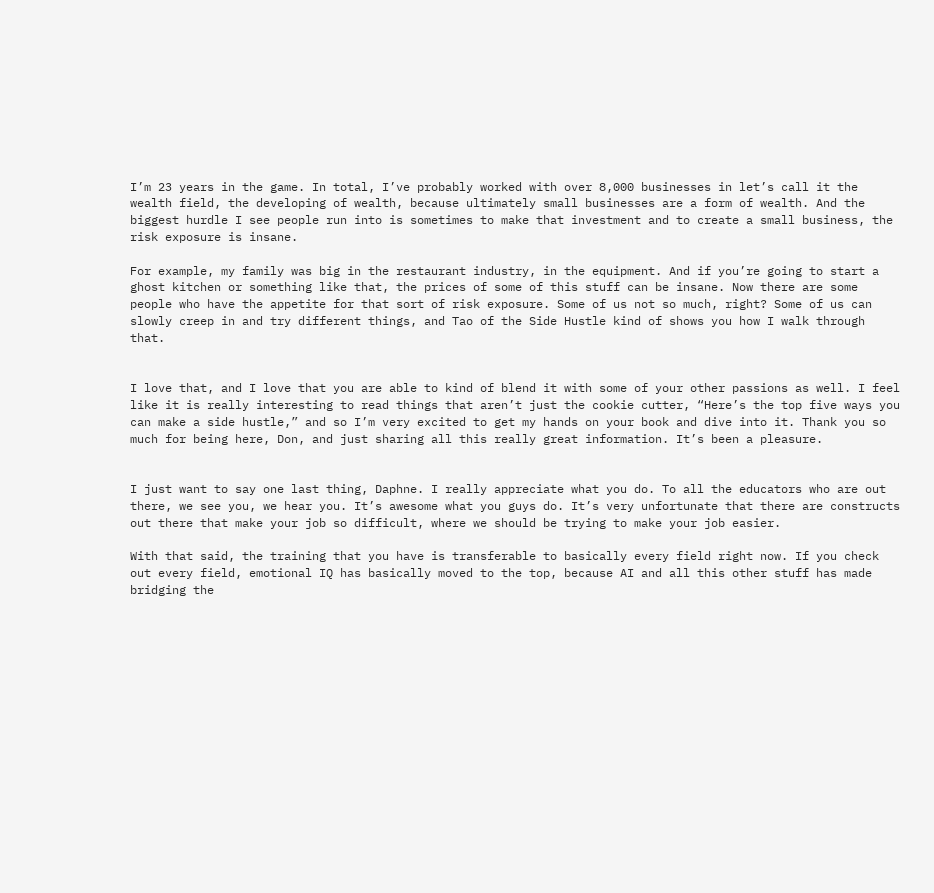I’m 23 years in the game. In total, I’ve probably worked with over 8,000 businesses in let’s call it the wealth field, the developing of wealth, because ultimately small businesses are a form of wealth. And the biggest hurdle I see people run into is sometimes to make that investment and to create a small business, the risk exposure is insane.

For example, my family was big in the restaurant industry, in the equipment. And if you’re going to start a ghost kitchen or something like that, the prices of some of this stuff can be insane. Now there are some people who have the appetite for that sort of risk exposure. Some of us not so much, right? Some of us can slowly creep in and try different things, and Tao of the Side Hustle kind of shows you how I walk through that.


I love that, and I love that you are able to kind of blend it with some of your other passions as well. I feel like it is really interesting to read things that aren’t just the cookie cutter, “Here’s the top five ways you can make a side hustle,” and so I’m very excited to get my hands on your book and dive into it. Thank you so much for being here, Don, and just sharing all this really great information. It’s been a pleasure.


I just want to say one last thing, Daphne. I really appreciate what you do. To all the educators who are out there, we see you, we hear you. It’s awesome what you guys do. It’s very unfortunate that there are constructs out there that make your job so difficult, where we should be trying to make your job easier.

With that said, the training that you have is transferable to basically every field right now. If you check out every field, emotional IQ has basically moved to the top, because AI and all this other stuff has made bridging the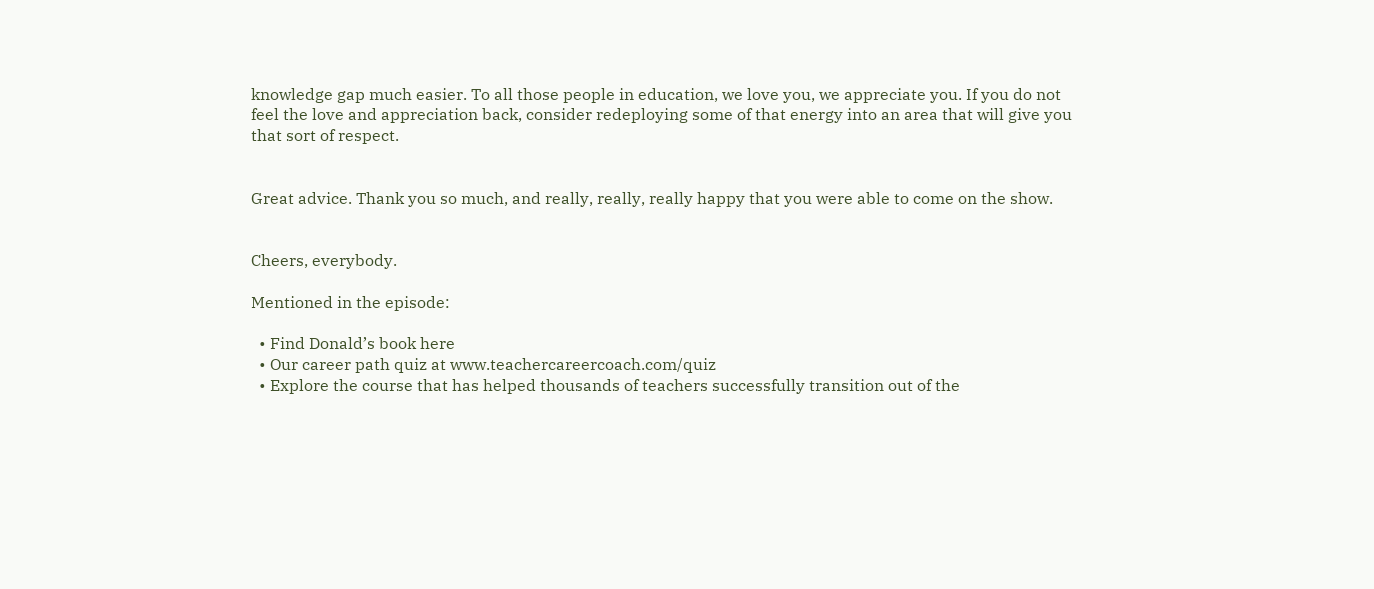knowledge gap much easier. To all those people in education, we love you, we appreciate you. If you do not feel the love and appreciation back, consider redeploying some of that energy into an area that will give you that sort of respect.


Great advice. Thank you so much, and really, really, really happy that you were able to come on the show.


Cheers, everybody.

Mentioned in the episode:

  • Find Donald’s book here
  • Our career path quiz at www.teachercareercoach.com/quiz
  • Explore the course that has helped thousands of teachers successfully transition out of the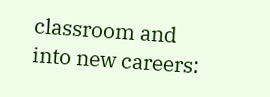classroom and into new careers: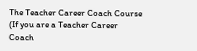The Teacher Career Coach Course (If you are a Teacher Career Coach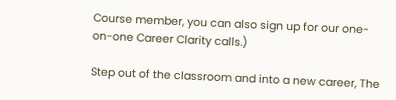Course member, you can also sign up for our one-on-one Career Clarity calls.)

Step out of the classroom and into a new career, The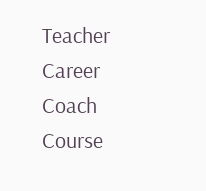Teacher Career Coach Course